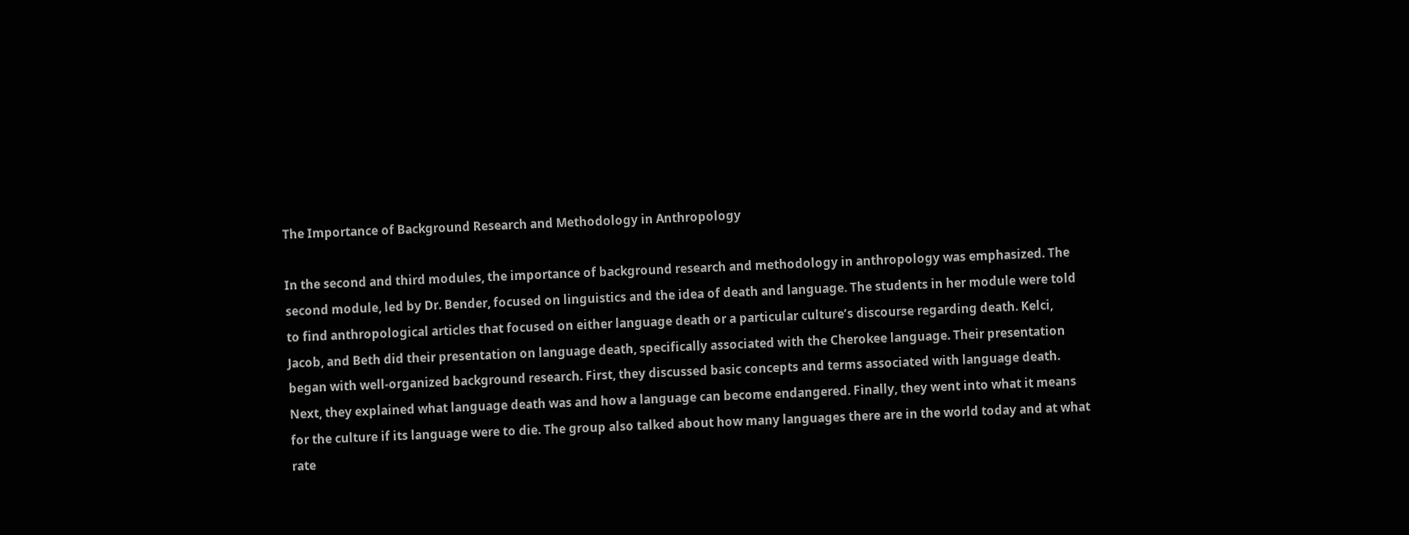The Importance of Background Research and Methodology in Anthropology

In the second and third modules, the importance of background research and methodology in anthropology was emphasized. The second module, led by Dr. Bender, focused on linguistics and the idea of death and language. The students in her module were told to find anthropological articles that focused on either language death or a particular culture’s discourse regarding death. Kelci, Jacob, and Beth did their presentation on language death, specifically associated with the Cherokee language. Their presentation began with well-organized background research. First, they discussed basic concepts and terms associated with language death. Next, they explained what language death was and how a language can become endangered. Finally, they went into what it means for the culture if its language were to die. The group also talked about how many languages there are in the world today and at what rate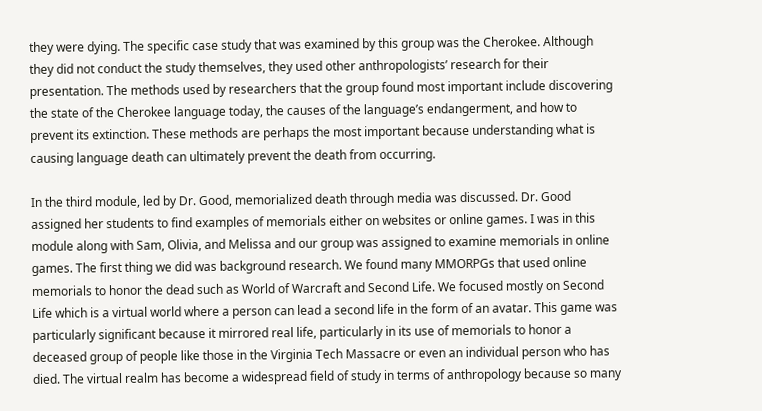they were dying. The specific case study that was examined by this group was the Cherokee. Although they did not conduct the study themselves, they used other anthropologists’ research for their presentation. The methods used by researchers that the group found most important include discovering the state of the Cherokee language today, the causes of the language’s endangerment, and how to prevent its extinction. These methods are perhaps the most important because understanding what is causing language death can ultimately prevent the death from occurring.

In the third module, led by Dr. Good, memorialized death through media was discussed. Dr. Good assigned her students to find examples of memorials either on websites or online games. I was in this module along with Sam, Olivia, and Melissa and our group was assigned to examine memorials in online games. The first thing we did was background research. We found many MMORPGs that used online memorials to honor the dead such as World of Warcraft and Second Life. We focused mostly on Second Life which is a virtual world where a person can lead a second life in the form of an avatar. This game was particularly significant because it mirrored real life, particularly in its use of memorials to honor a deceased group of people like those in the Virginia Tech Massacre or even an individual person who has died. The virtual realm has become a widespread field of study in terms of anthropology because so many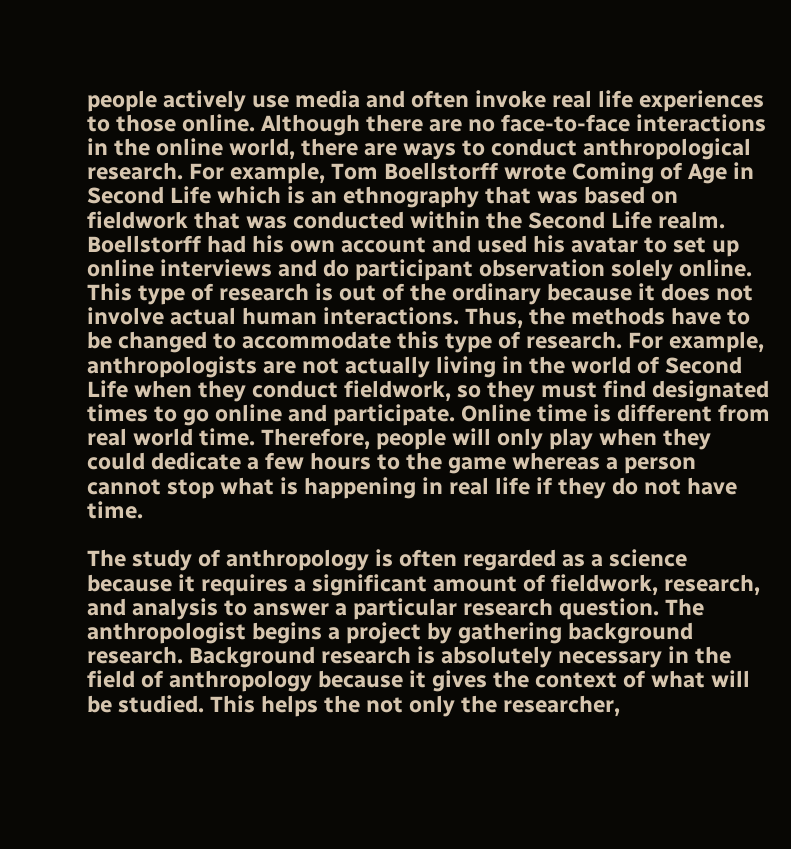people actively use media and often invoke real life experiences to those online. Although there are no face-to-face interactions in the online world, there are ways to conduct anthropological research. For example, Tom Boellstorff wrote Coming of Age in Second Life which is an ethnography that was based on fieldwork that was conducted within the Second Life realm. Boellstorff had his own account and used his avatar to set up online interviews and do participant observation solely online. This type of research is out of the ordinary because it does not involve actual human interactions. Thus, the methods have to be changed to accommodate this type of research. For example, anthropologists are not actually living in the world of Second Life when they conduct fieldwork, so they must find designated times to go online and participate. Online time is different from real world time. Therefore, people will only play when they could dedicate a few hours to the game whereas a person cannot stop what is happening in real life if they do not have time.

The study of anthropology is often regarded as a science because it requires a significant amount of fieldwork, research, and analysis to answer a particular research question. The anthropologist begins a project by gathering background research. Background research is absolutely necessary in the field of anthropology because it gives the context of what will be studied. This helps the not only the researcher,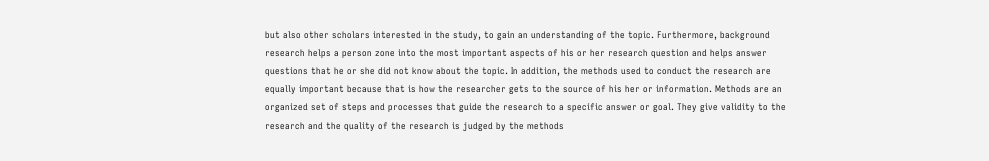but also other scholars interested in the study, to gain an understanding of the topic. Furthermore, background research helps a person zone into the most important aspects of his or her research question and helps answer questions that he or she did not know about the topic. In addition, the methods used to conduct the research are equally important because that is how the researcher gets to the source of his her or information. Methods are an organized set of steps and processes that guide the research to a specific answer or goal. They give validity to the research and the quality of the research is judged by the methods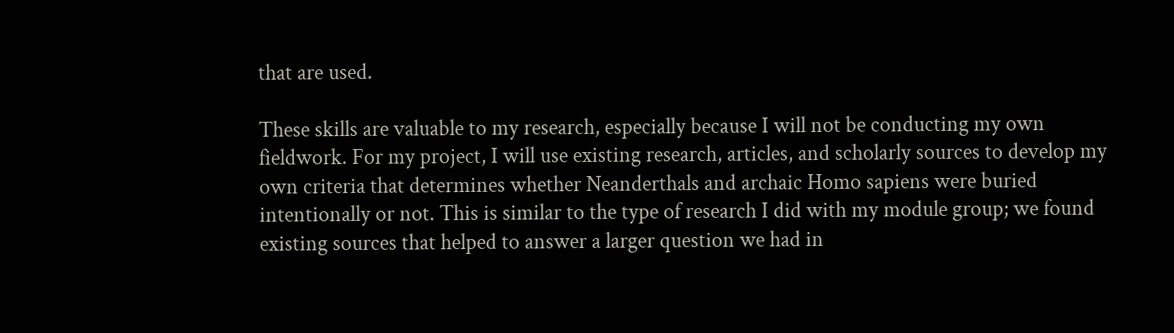that are used.

These skills are valuable to my research, especially because I will not be conducting my own fieldwork. For my project, I will use existing research, articles, and scholarly sources to develop my own criteria that determines whether Neanderthals and archaic Homo sapiens were buried intentionally or not. This is similar to the type of research I did with my module group; we found existing sources that helped to answer a larger question we had in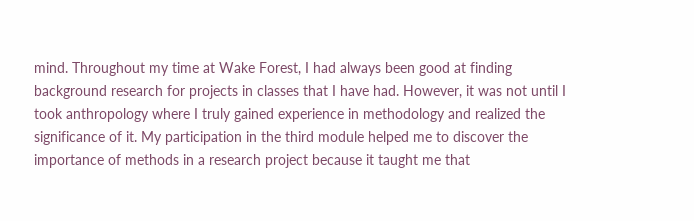mind. Throughout my time at Wake Forest, I had always been good at finding background research for projects in classes that I have had. However, it was not until I took anthropology where I truly gained experience in methodology and realized the significance of it. My participation in the third module helped me to discover the importance of methods in a research project because it taught me that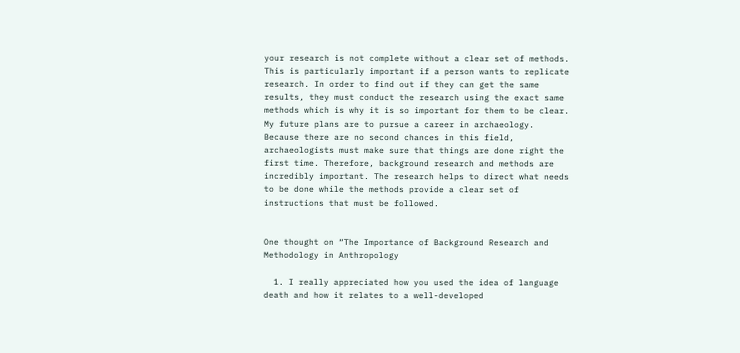your research is not complete without a clear set of methods. This is particularly important if a person wants to replicate research. In order to find out if they can get the same results, they must conduct the research using the exact same methods which is why it is so important for them to be clear. My future plans are to pursue a career in archaeology. Because there are no second chances in this field, archaeologists must make sure that things are done right the first time. Therefore, background research and methods are incredibly important. The research helps to direct what needs to be done while the methods provide a clear set of instructions that must be followed.


One thought on “The Importance of Background Research and Methodology in Anthropology

  1. I really appreciated how you used the idea of language death and how it relates to a well-developed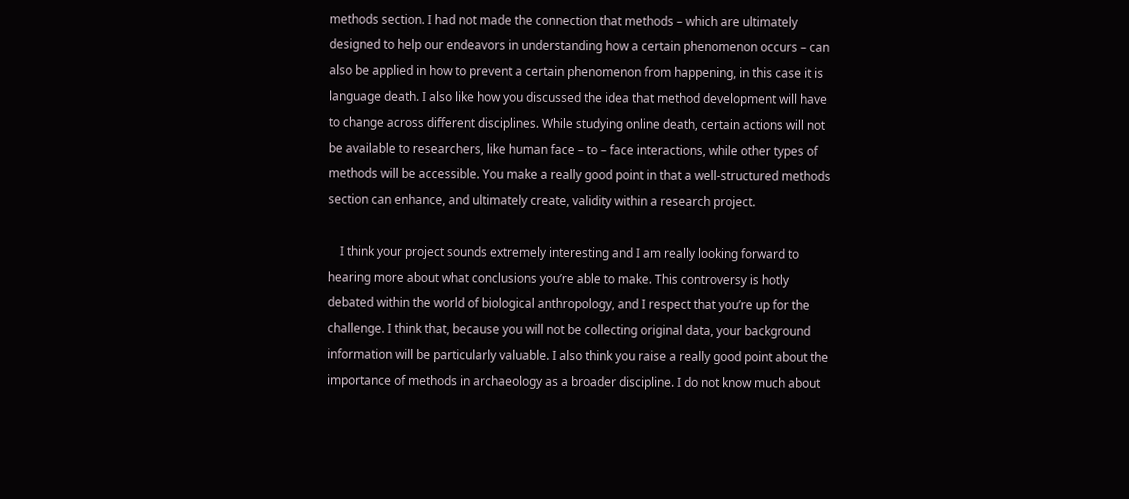methods section. I had not made the connection that methods – which are ultimately designed to help our endeavors in understanding how a certain phenomenon occurs – can also be applied in how to prevent a certain phenomenon from happening, in this case it is language death. I also like how you discussed the idea that method development will have to change across different disciplines. While studying online death, certain actions will not be available to researchers, like human face – to – face interactions, while other types of methods will be accessible. You make a really good point in that a well-structured methods section can enhance, and ultimately create, validity within a research project.

    I think your project sounds extremely interesting and I am really looking forward to hearing more about what conclusions you’re able to make. This controversy is hotly debated within the world of biological anthropology, and I respect that you’re up for the challenge. I think that, because you will not be collecting original data, your background information will be particularly valuable. I also think you raise a really good point about the importance of methods in archaeology as a broader discipline. I do not know much about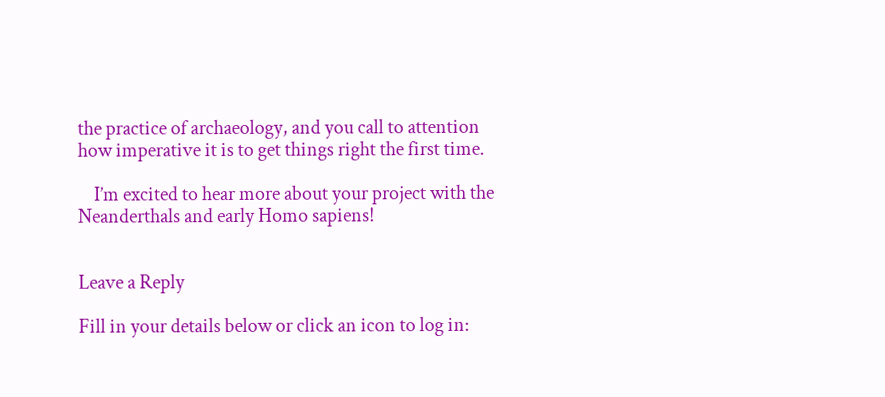the practice of archaeology, and you call to attention how imperative it is to get things right the first time.

    I’m excited to hear more about your project with the Neanderthals and early Homo sapiens!


Leave a Reply

Fill in your details below or click an icon to log in: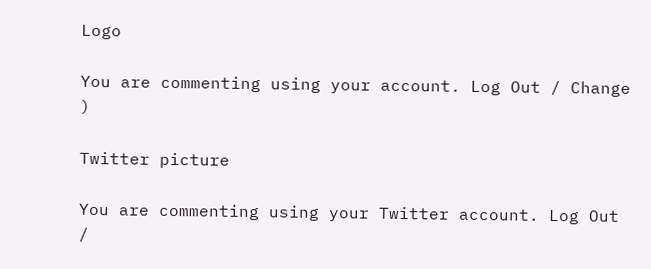Logo

You are commenting using your account. Log Out / Change )

Twitter picture

You are commenting using your Twitter account. Log Out /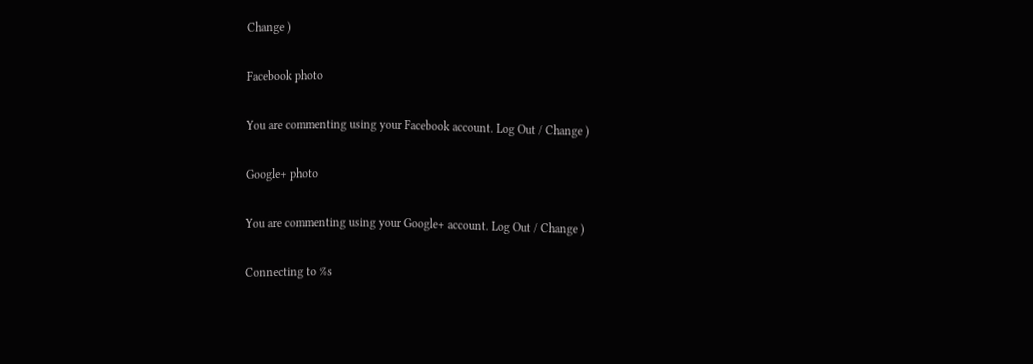Change )

Facebook photo

You are commenting using your Facebook account. Log Out / Change )

Google+ photo

You are commenting using your Google+ account. Log Out / Change )

Connecting to %s